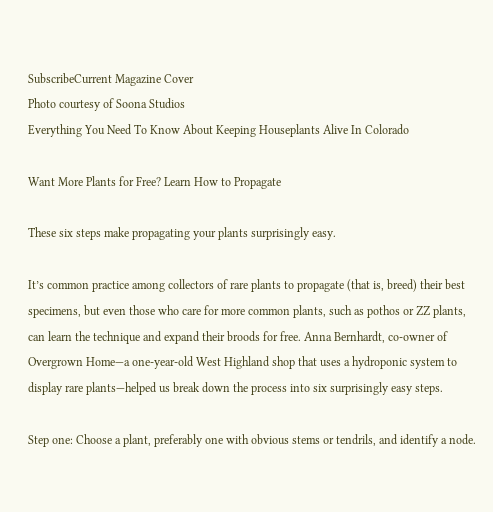SubscribeCurrent Magazine Cover
Photo courtesy of Soona Studios
Everything You Need To Know About Keeping Houseplants Alive In Colorado

Want More Plants for Free? Learn How to Propagate

These six steps make propagating your plants surprisingly easy.

It’s common practice among collectors of rare plants to propagate (that is, breed) their best specimens, but even those who care for more common plants, such as pothos or ZZ plants, can learn the technique and expand their broods for free. Anna Bernhardt, co-owner of Overgrown Home—a one-year-old West Highland shop that uses a hydroponic system to display rare plants—helped us break down the process into six surprisingly easy steps.

Step one: Choose a plant, preferably one with obvious stems or tendrils, and identify a node.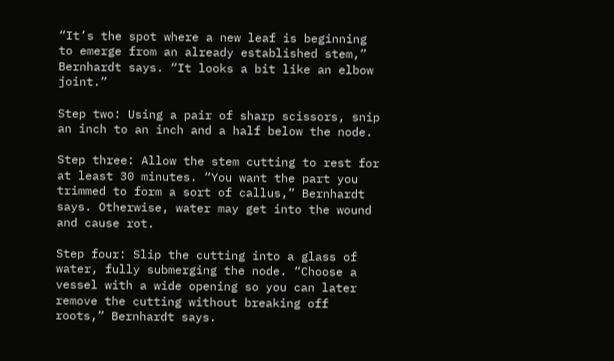“It’s the spot where a new leaf is beginning to emerge from an already established stem,” Bernhardt says. “It looks a bit like an elbow joint.”

Step two: Using a pair of sharp scissors, snip an inch to an inch and a half below the node.

Step three: Allow the stem cutting to rest for at least 30 minutes. “You want the part you trimmed to form a sort of callus,” Bernhardt says. Otherwise, water may get into the wound and cause rot.

Step four: Slip the cutting into a glass of water, fully submerging the node. “Choose a vessel with a wide opening so you can later remove the cutting without breaking off roots,” Bernhardt says.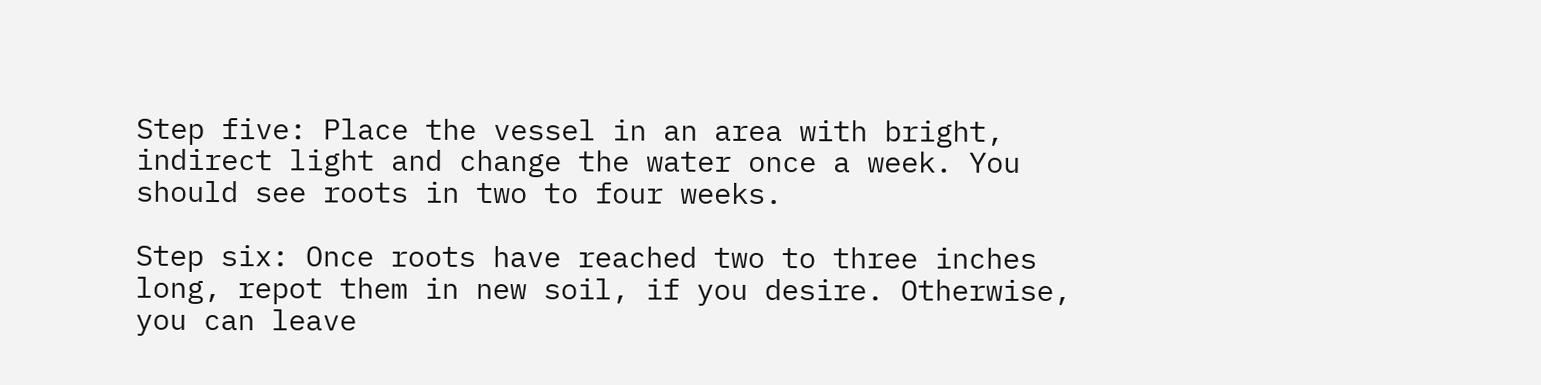Step five: Place the vessel in an area with bright, indirect light and change the water once a week. You should see roots in two to four weeks.

Step six: Once roots have reached two to three inches long, repot them in new soil, if you desire. Otherwise, you can leave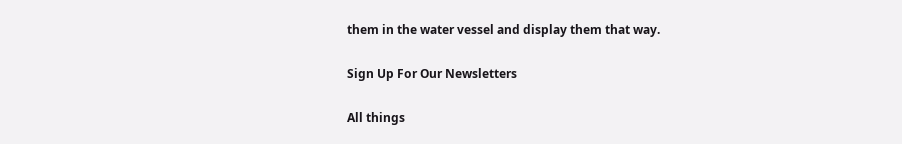them in the water vessel and display them that way.

Sign Up For Our Newsletters

All things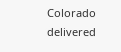Colorado delivered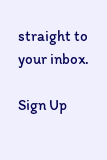straight to your inbox.

Sign Up